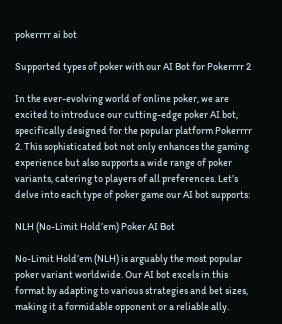pokerrrr ai bot

Supported types of poker with our AI Bot for Pokerrrr 2

In the ever-evolving world of online poker, we are excited to introduce our cutting-edge poker AI bot, specifically designed for the popular platform Pokerrrr 2. This sophisticated bot not only enhances the gaming experience but also supports a wide range of poker variants, catering to players of all preferences. Let’s delve into each type of poker game our AI bot supports:

NLH (No-Limit Hold’em) Poker AI Bot

No-Limit Hold’em (NLH) is arguably the most popular poker variant worldwide. Our AI bot excels in this format by adapting to various strategies and bet sizes, making it a formidable opponent or a reliable ally.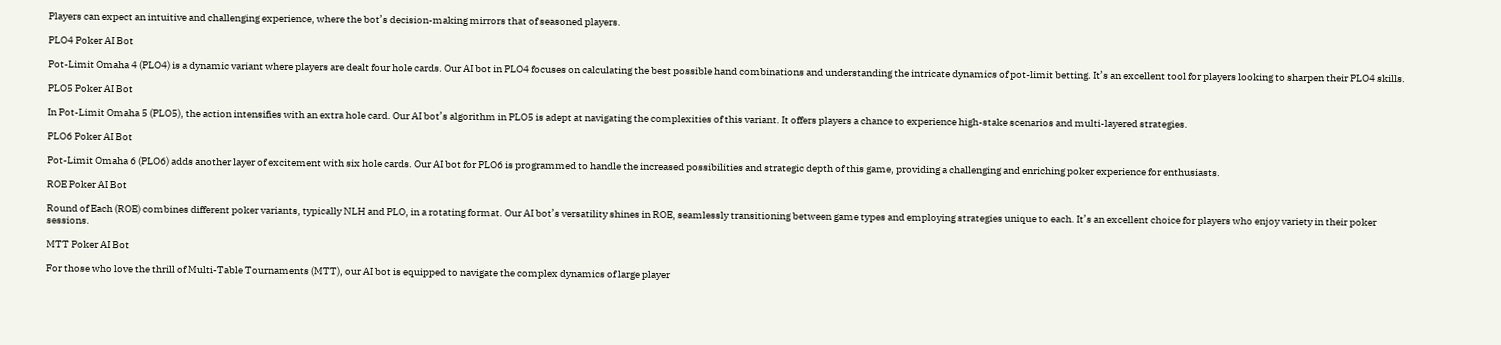Players can expect an intuitive and challenging experience, where the bot’s decision-making mirrors that of seasoned players.

PLO4 Poker AI Bot

Pot-Limit Omaha 4 (PLO4) is a dynamic variant where players are dealt four hole cards. Our AI bot in PLO4 focuses on calculating the best possible hand combinations and understanding the intricate dynamics of pot-limit betting. It’s an excellent tool for players looking to sharpen their PLO4 skills.

PLO5 Poker AI Bot

In Pot-Limit Omaha 5 (PLO5), the action intensifies with an extra hole card. Our AI bot’s algorithm in PLO5 is adept at navigating the complexities of this variant. It offers players a chance to experience high-stake scenarios and multi-layered strategies.

PLO6 Poker AI Bot

Pot-Limit Omaha 6 (PLO6) adds another layer of excitement with six hole cards. Our AI bot for PLO6 is programmed to handle the increased possibilities and strategic depth of this game, providing a challenging and enriching poker experience for enthusiasts.

ROE Poker AI Bot

Round of Each (ROE) combines different poker variants, typically NLH and PLO, in a rotating format. Our AI bot’s versatility shines in ROE, seamlessly transitioning between game types and employing strategies unique to each. It’s an excellent choice for players who enjoy variety in their poker sessions.

MTT Poker AI Bot

For those who love the thrill of Multi-Table Tournaments (MTT), our AI bot is equipped to navigate the complex dynamics of large player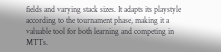fields and varying stack sizes. It adapts its playstyle according to the tournament phase, making it a valuable tool for both learning and competing in MTTs.